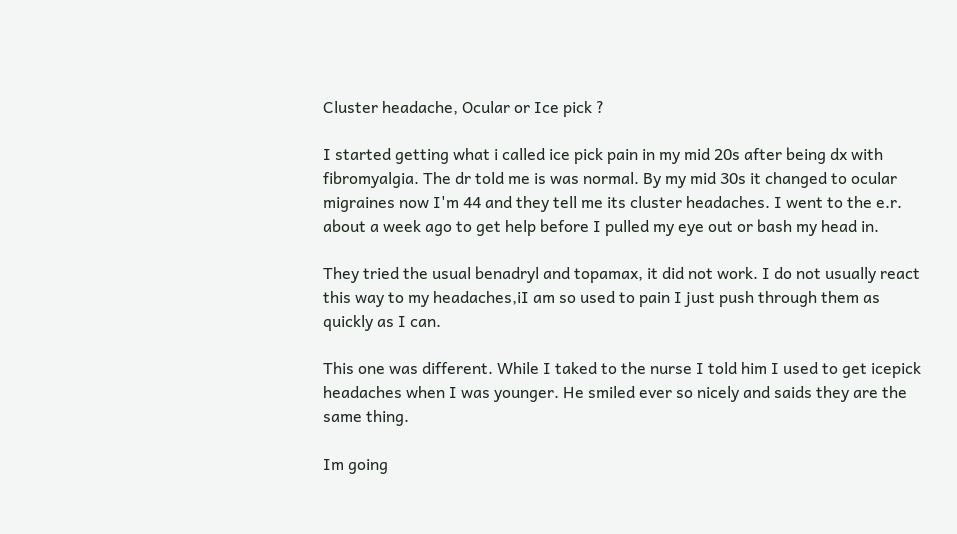Cluster headache, Ocular or Ice pick ?

I started getting what i called ice pick pain in my mid 20s after being dx with fibromyalgia. The dr told me is was normal. By my mid 30s it changed to ocular migraines now I'm 44 and they tell me its cluster headaches. I went to the e.r. about a week ago to get help before I pulled my eye out or bash my head in.

They tried the usual benadryl and topamax, it did not work. I do not usually react this way to my headaches,iI am so used to pain I just push through them as quickly as I can.

This one was different. While I taked to the nurse I told him I used to get icepick headaches when I was younger. He smiled ever so nicely and saids they are the same thing.

Im going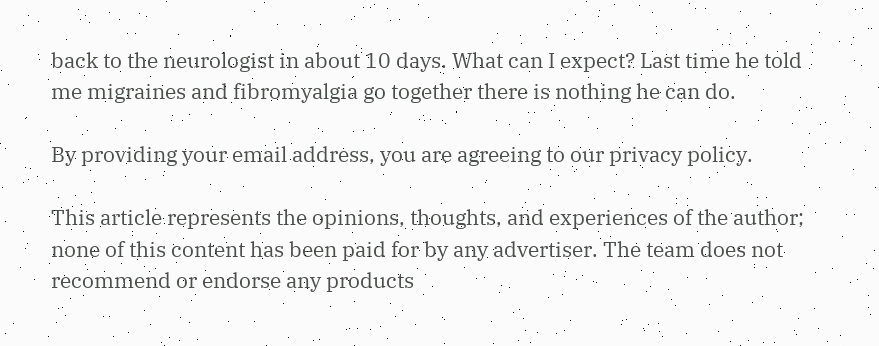back to the neurologist in about 10 days. What can I expect? Last time he told me migraines and fibromyalgia go together there is nothing he can do.

By providing your email address, you are agreeing to our privacy policy.

This article represents the opinions, thoughts, and experiences of the author; none of this content has been paid for by any advertiser. The team does not recommend or endorse any products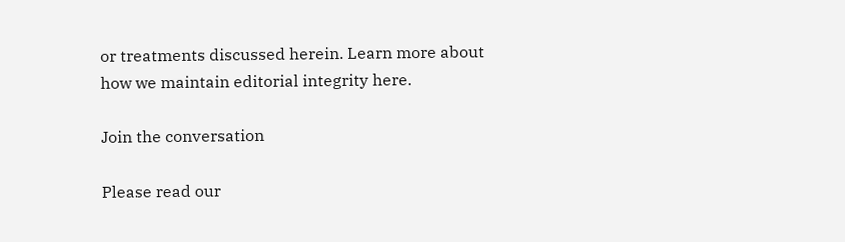or treatments discussed herein. Learn more about how we maintain editorial integrity here.

Join the conversation

Please read our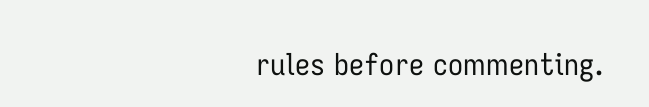rules before commenting.